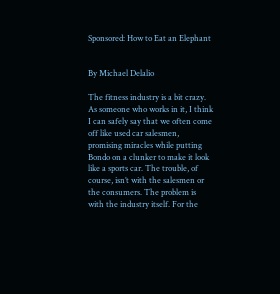Sponsored: How to Eat an Elephant


By Michael Delalio

The fitness industry is a bit crazy. As someone who works in it, I think I can safely say that we often come off like used car salesmen, promising miracles while putting Bondo on a clunker to make it look like a sports car. The trouble, of course, isn’t with the salesmen or the consumers. The problem is with the industry itself. For the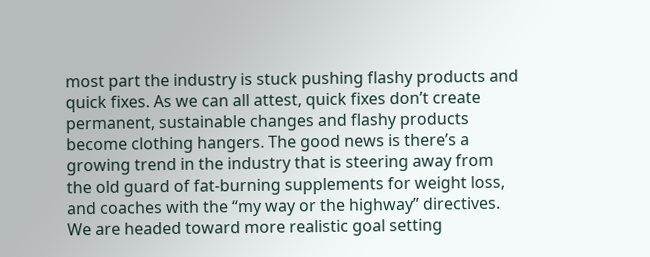most part the industry is stuck pushing flashy products and quick fixes. As we can all attest, quick fixes don’t create permanent, sustainable changes and flashy products become clothing hangers. The good news is there’s a growing trend in the industry that is steering away from the old guard of fat-burning supplements for weight loss, and coaches with the “my way or the highway” directives. We are headed toward more realistic goal setting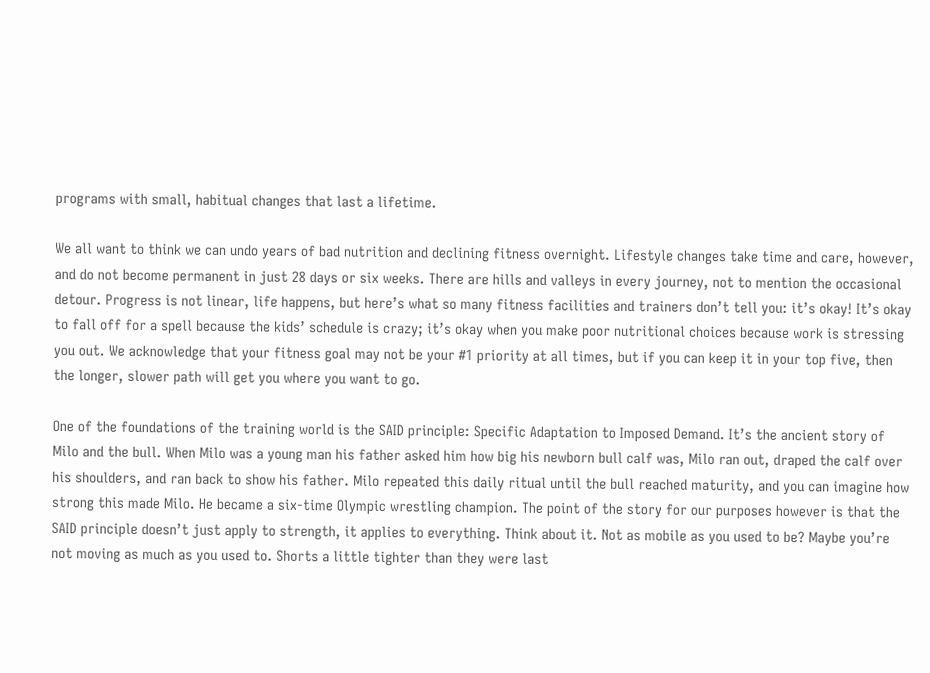programs with small, habitual changes that last a lifetime.

We all want to think we can undo years of bad nutrition and declining fitness overnight. Lifestyle changes take time and care, however, and do not become permanent in just 28 days or six weeks. There are hills and valleys in every journey, not to mention the occasional detour. Progress is not linear, life happens, but here’s what so many fitness facilities and trainers don’t tell you: it’s okay! It’s okay to fall off for a spell because the kids’ schedule is crazy; it’s okay when you make poor nutritional choices because work is stressing you out. We acknowledge that your fitness goal may not be your #1 priority at all times, but if you can keep it in your top five, then the longer, slower path will get you where you want to go.

One of the foundations of the training world is the SAID principle: Specific Adaptation to Imposed Demand. It’s the ancient story of Milo and the bull. When Milo was a young man his father asked him how big his newborn bull calf was, Milo ran out, draped the calf over his shoulders, and ran back to show his father. Milo repeated this daily ritual until the bull reached maturity, and you can imagine how strong this made Milo. He became a six-time Olympic wrestling champion. The point of the story for our purposes however is that the SAID principle doesn’t just apply to strength, it applies to everything. Think about it. Not as mobile as you used to be? Maybe you’re not moving as much as you used to. Shorts a little tighter than they were last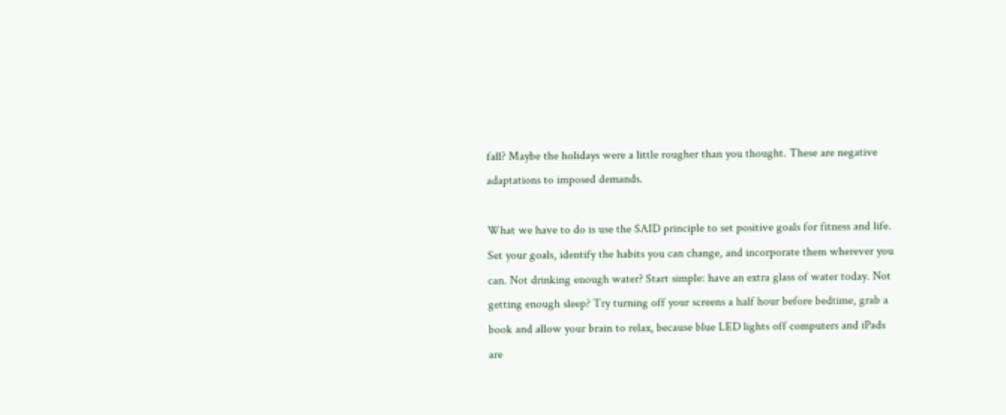fall? Maybe the holidays were a little rougher than you thought. These are negative adaptations to imposed demands.

What we have to do is use the SAID principle to set positive goals for fitness and life. Set your goals, identify the habits you can change, and incorporate them wherever you can. Not drinking enough water? Start simple: have an extra glass of water today. Not getting enough sleep? Try turning off your screens a half hour before bedtime, grab a book and allow your brain to relax, because blue LED lights off computers and iPads are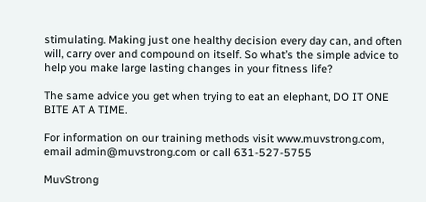stimulating. Making just one healthy decision every day can, and often will, carry over and compound on itself. So what’s the simple advice to help you make large lasting changes in your fitness life?

The same advice you get when trying to eat an elephant, DO IT ONE BITE AT A TIME.

For information on our training methods visit www.muvstrong.com, email admin@muvstrong.com or call 631-527-5755

MuvStrong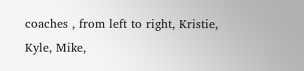coaches , from left to right, Kristie, Kyle, Mike,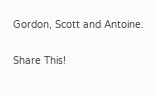Gordon, Scott and Antoine.

Share This!